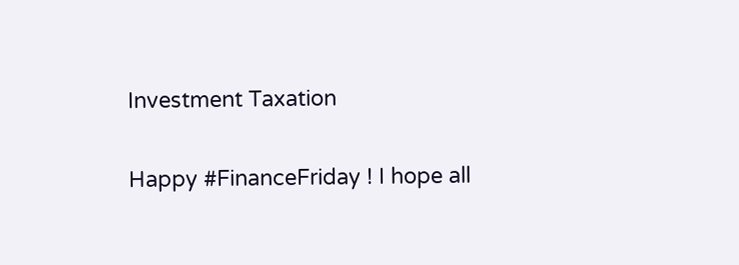Investment Taxation

Happy #FinanceFriday ! I hope all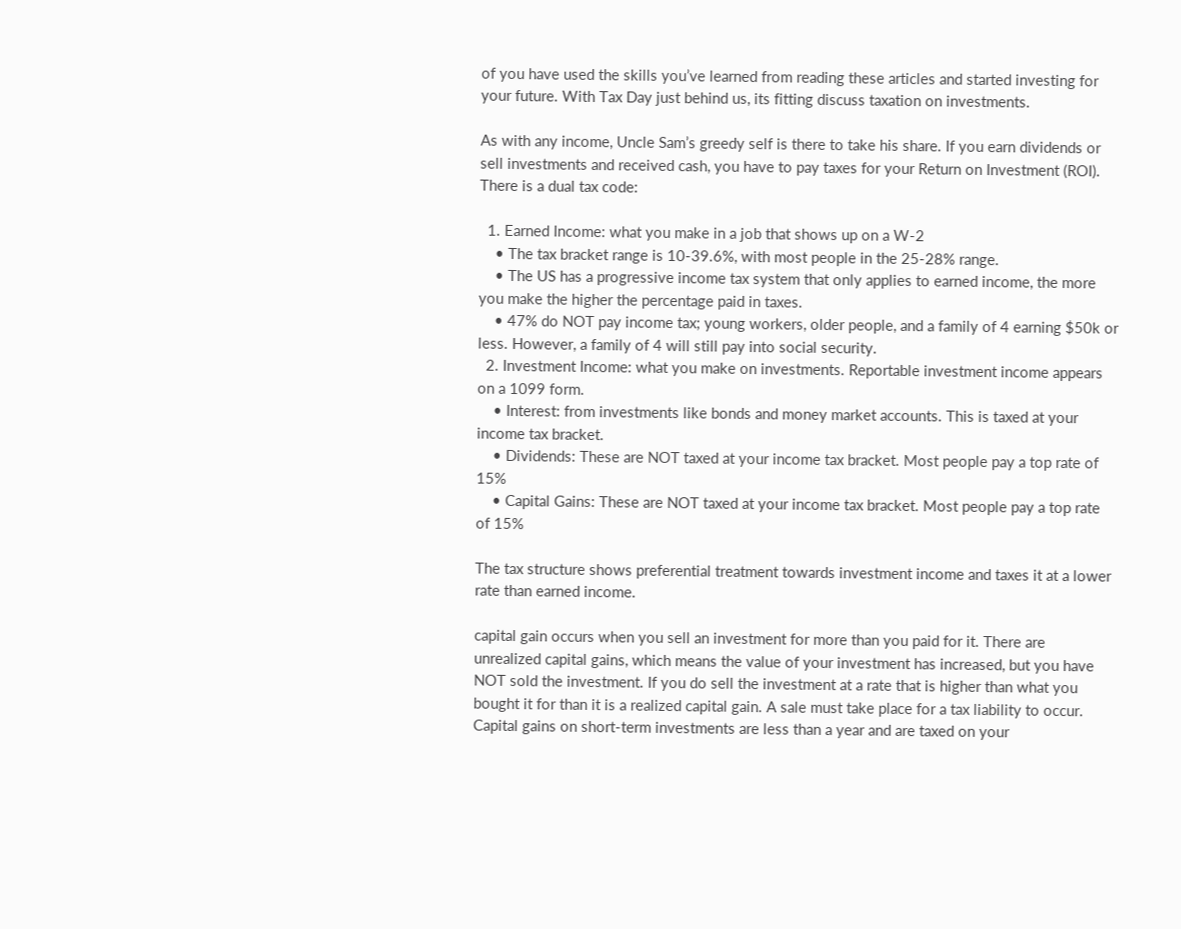of you have used the skills you’ve learned from reading these articles and started investing for your future. With Tax Day just behind us, its fitting discuss taxation on investments.

As with any income, Uncle Sam’s greedy self is there to take his share. If you earn dividends or sell investments and received cash, you have to pay taxes for your Return on Investment (ROI). There is a dual tax code:

  1. Earned Income: what you make in a job that shows up on a W-2
    • The tax bracket range is 10-39.6%, with most people in the 25-28% range.
    • The US has a progressive income tax system that only applies to earned income, the more you make the higher the percentage paid in taxes.
    • 47% do NOT pay income tax; young workers, older people, and a family of 4 earning $50k or less. However, a family of 4 will still pay into social security.
  2. Investment Income: what you make on investments. Reportable investment income appears on a 1099 form.
    • Interest: from investments like bonds and money market accounts. This is taxed at your income tax bracket.
    • Dividends: These are NOT taxed at your income tax bracket. Most people pay a top rate of 15%
    • Capital Gains: These are NOT taxed at your income tax bracket. Most people pay a top rate of 15%

The tax structure shows preferential treatment towards investment income and taxes it at a lower rate than earned income.

capital gain occurs when you sell an investment for more than you paid for it. There are unrealized capital gains, which means the value of your investment has increased, but you have NOT sold the investment. If you do sell the investment at a rate that is higher than what you bought it for than it is a realized capital gain. A sale must take place for a tax liability to occur. Capital gains on short-term investments are less than a year and are taxed on your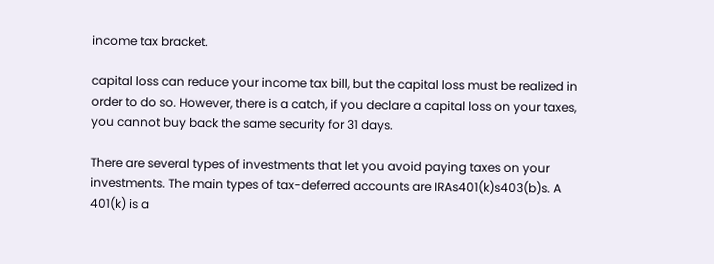income tax bracket.

capital loss can reduce your income tax bill, but the capital loss must be realized in order to do so. However, there is a catch, if you declare a capital loss on your taxes, you cannot buy back the same security for 31 days.

There are several types of investments that let you avoid paying taxes on your investments. The main types of tax-deferred accounts are IRAs401(k)s403(b)s. A 401(k) is a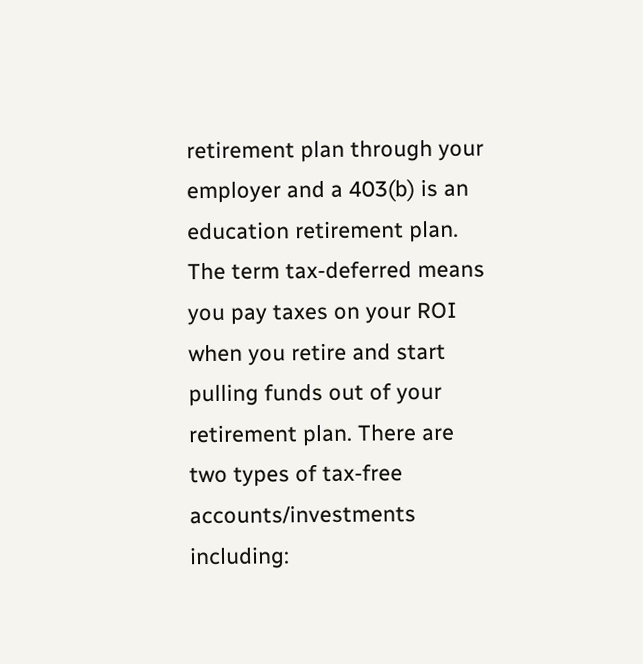retirement plan through your employer and a 403(b) is an education retirement plan. The term tax-deferred means you pay taxes on your ROI when you retire and start pulling funds out of your retirement plan. There are two types of tax-free accounts/investments including: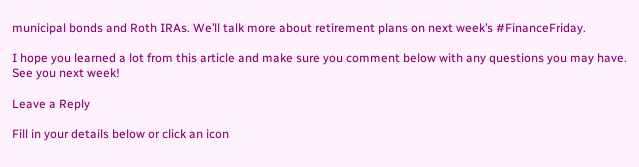municipal bonds and Roth IRAs. We’ll talk more about retirement plans on next week’s #FinanceFriday.

I hope you learned a lot from this article and make sure you comment below with any questions you may have. See you next week!

Leave a Reply

Fill in your details below or click an icon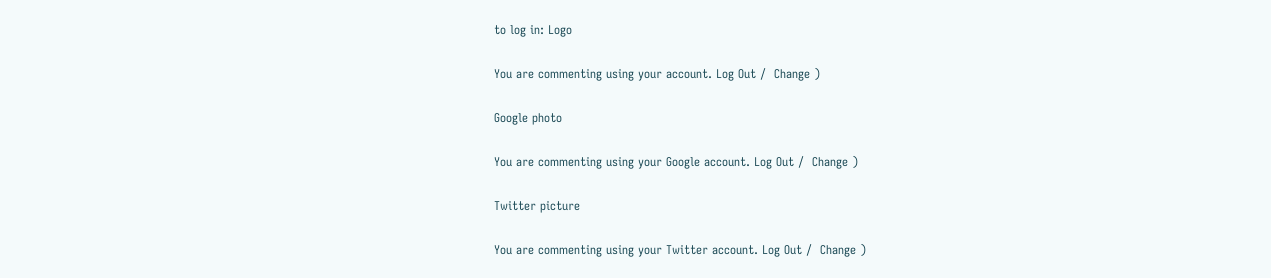to log in: Logo

You are commenting using your account. Log Out /  Change )

Google photo

You are commenting using your Google account. Log Out /  Change )

Twitter picture

You are commenting using your Twitter account. Log Out /  Change )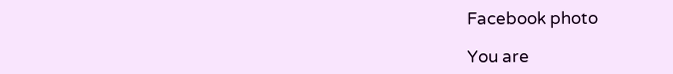Facebook photo

You are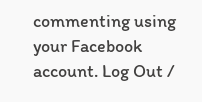commenting using your Facebook account. Log Out /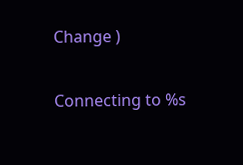Change )

Connecting to %s